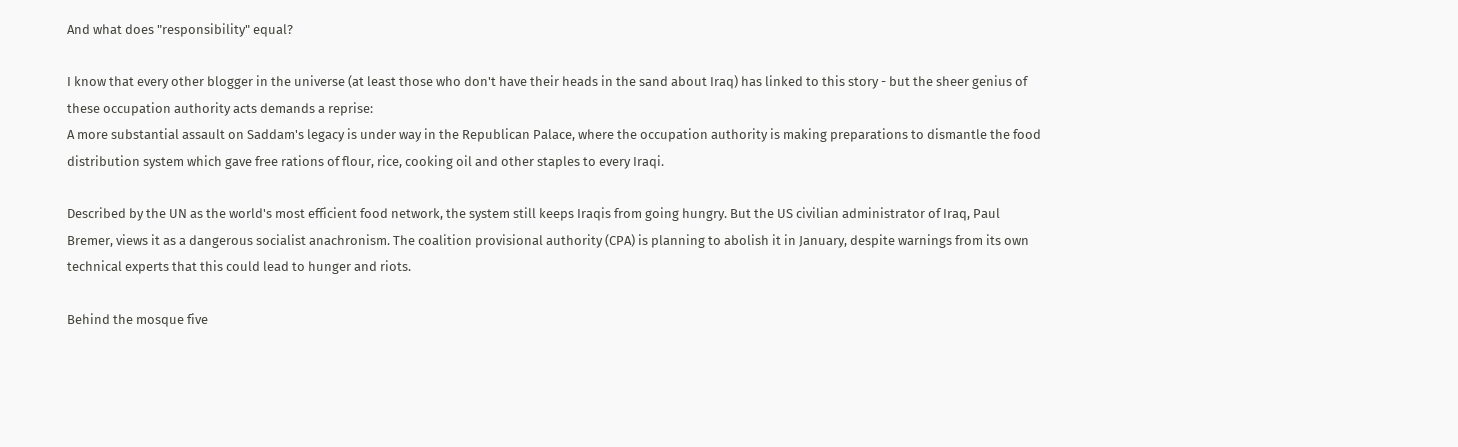And what does "responsibility" equal?

I know that every other blogger in the universe (at least those who don't have their heads in the sand about Iraq) has linked to this story - but the sheer genius of these occupation authority acts demands a reprise:
A more substantial assault on Saddam's legacy is under way in the Republican Palace, where the occupation authority is making preparations to dismantle the food distribution system which gave free rations of flour, rice, cooking oil and other staples to every Iraqi.

Described by the UN as the world's most efficient food network, the system still keeps Iraqis from going hungry. But the US civilian administrator of Iraq, Paul Bremer, views it as a dangerous socialist anachronism. The coalition provisional authority (CPA) is planning to abolish it in January, despite warnings from its own technical experts that this could lead to hunger and riots.

Behind the mosque five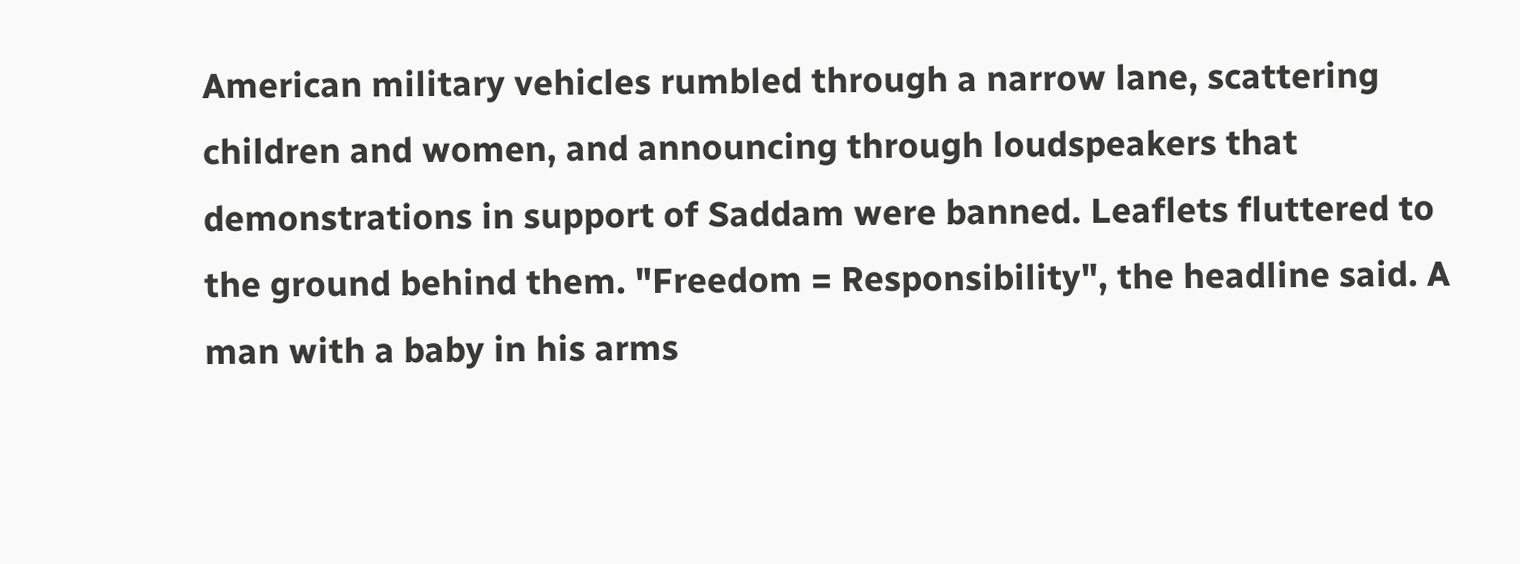American military vehicles rumbled through a narrow lane, scattering children and women, and announcing through loudspeakers that demonstrations in support of Saddam were banned. Leaflets fluttered to the ground behind them. "Freedom = Responsibility", the headline said. A man with a baby in his arms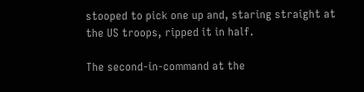stooped to pick one up and, staring straight at the US troops, ripped it in half.

The second-in-command at the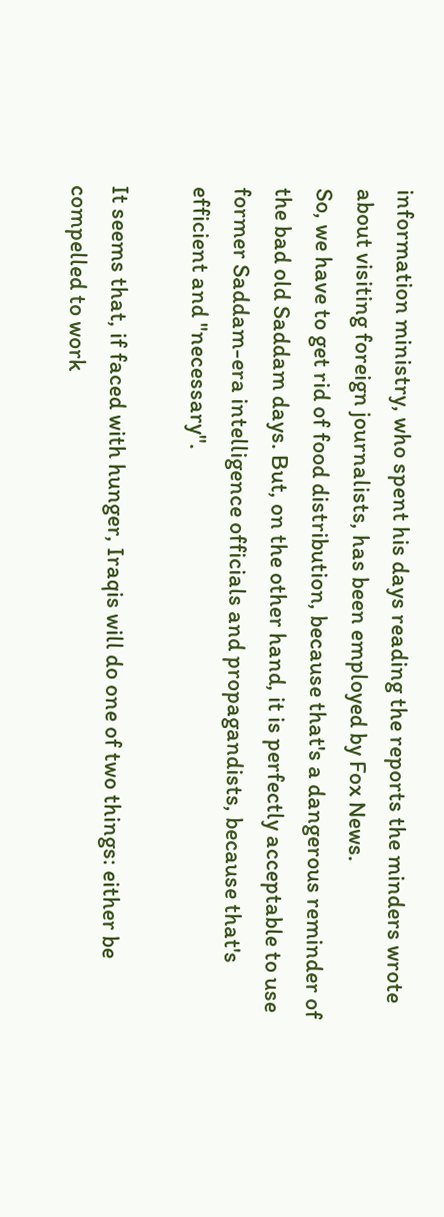information ministry, who spent his days reading the reports the minders wrote about visiting foreign journalists, has been employed by Fox News.
So, we have to get rid of food distribution, because that's a dangerous reminder of the bad old Saddam days. But, on the other hand, it is perfectly acceptable to use former Saddam-era intelligence officials and propagandists, because that's efficient and "necessary".

It seems that, if faced with hunger, Iraqis will do one of two things: either be compelled to work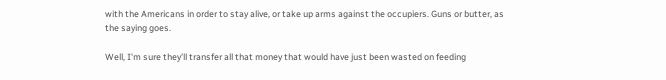with the Americans in order to stay alive, or take up arms against the occupiers. Guns or butter, as the saying goes.

Well, I'm sure they'll transfer all that money that would have just been wasted on feeding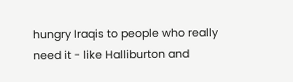hungry Iraqis to people who really need it - like Halliburton and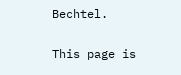Bechtel.

This page is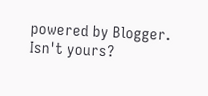powered by Blogger. Isn't yours?